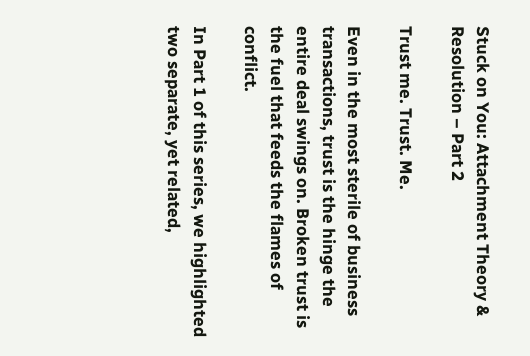Stuck on You: Attachment Theory & Resolution – Part 2

Trust me. Trust. Me.

Even in the most sterile of business transactions, trust is the hinge the entire deal swings on. Broken trust is the fuel that feeds the flames of conflict.

In Part 1 of this series, we highlighted two separate, yet related,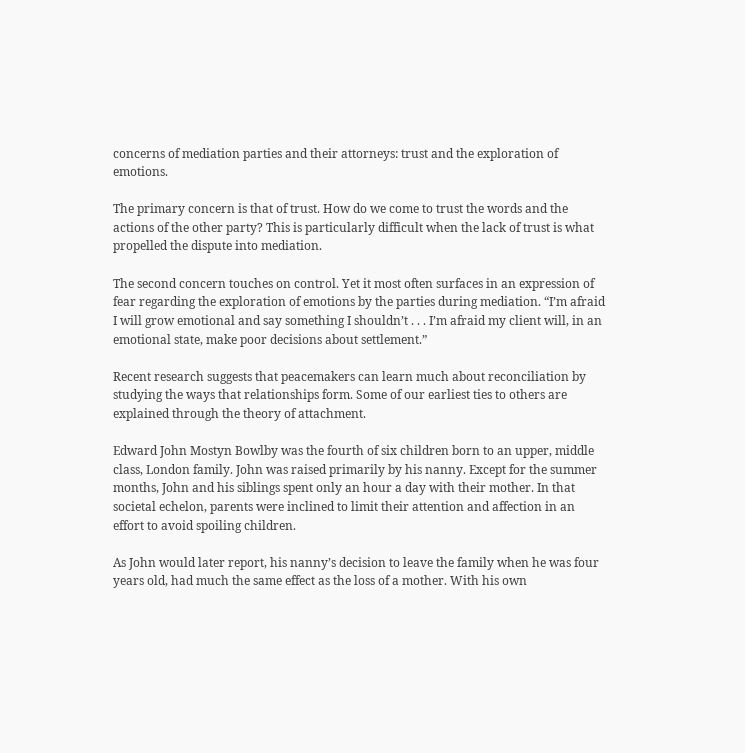concerns of mediation parties and their attorneys: trust and the exploration of emotions.

The primary concern is that of trust. How do we come to trust the words and the actions of the other party? This is particularly difficult when the lack of trust is what propelled the dispute into mediation.

The second concern touches on control. Yet it most often surfaces in an expression of fear regarding the exploration of emotions by the parties during mediation. “I’m afraid I will grow emotional and say something I shouldn’t . . . I’m afraid my client will, in an emotional state, make poor decisions about settlement.”

Recent research suggests that peacemakers can learn much about reconciliation by studying the ways that relationships form. Some of our earliest ties to others are explained through the theory of attachment.

Edward John Mostyn Bowlby was the fourth of six children born to an upper, middle class, London family. John was raised primarily by his nanny. Except for the summer months, John and his siblings spent only an hour a day with their mother. In that societal echelon, parents were inclined to limit their attention and affection in an effort to avoid spoiling children.

As John would later report, his nanny’s decision to leave the family when he was four years old, had much the same effect as the loss of a mother. With his own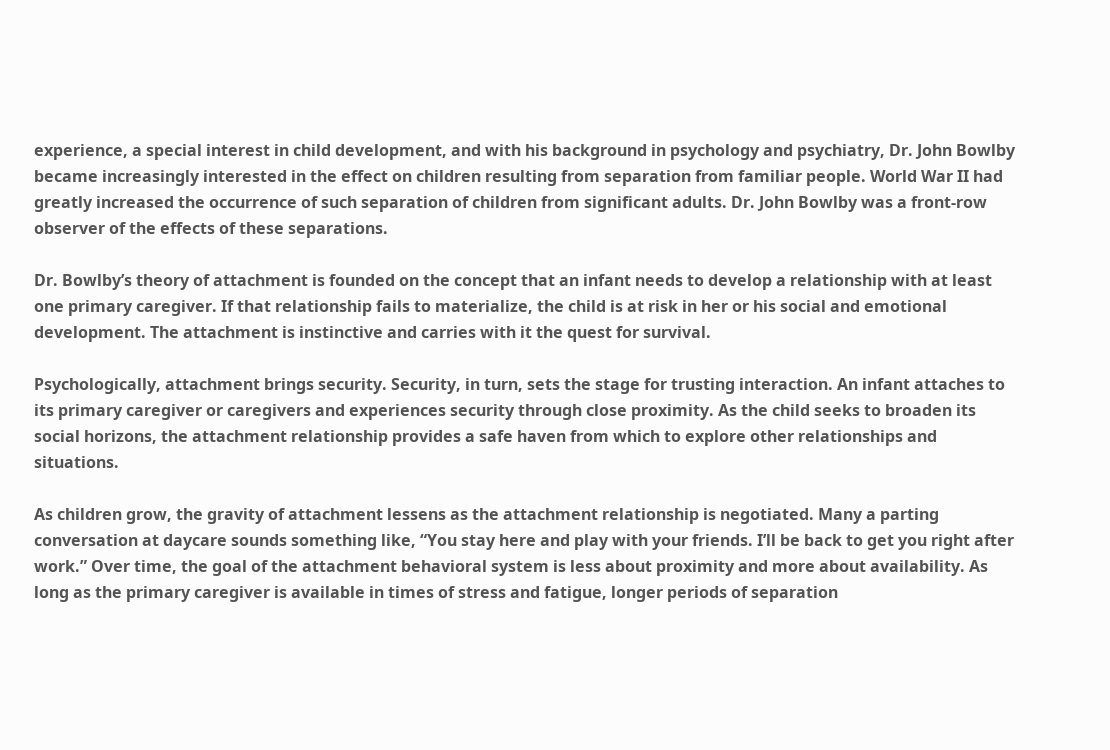experience, a special interest in child development, and with his background in psychology and psychiatry, Dr. John Bowlby became increasingly interested in the effect on children resulting from separation from familiar people. World War II had greatly increased the occurrence of such separation of children from significant adults. Dr. John Bowlby was a front-row observer of the effects of these separations.

Dr. Bowlby’s theory of attachment is founded on the concept that an infant needs to develop a relationship with at least one primary caregiver. If that relationship fails to materialize, the child is at risk in her or his social and emotional development. The attachment is instinctive and carries with it the quest for survival.

Psychologically, attachment brings security. Security, in turn, sets the stage for trusting interaction. An infant attaches to its primary caregiver or caregivers and experiences security through close proximity. As the child seeks to broaden its social horizons, the attachment relationship provides a safe haven from which to explore other relationships and situations.

As children grow, the gravity of attachment lessens as the attachment relationship is negotiated. Many a parting conversation at daycare sounds something like, “You stay here and play with your friends. I’ll be back to get you right after work.” Over time, the goal of the attachment behavioral system is less about proximity and more about availability. As long as the primary caregiver is available in times of stress and fatigue, longer periods of separation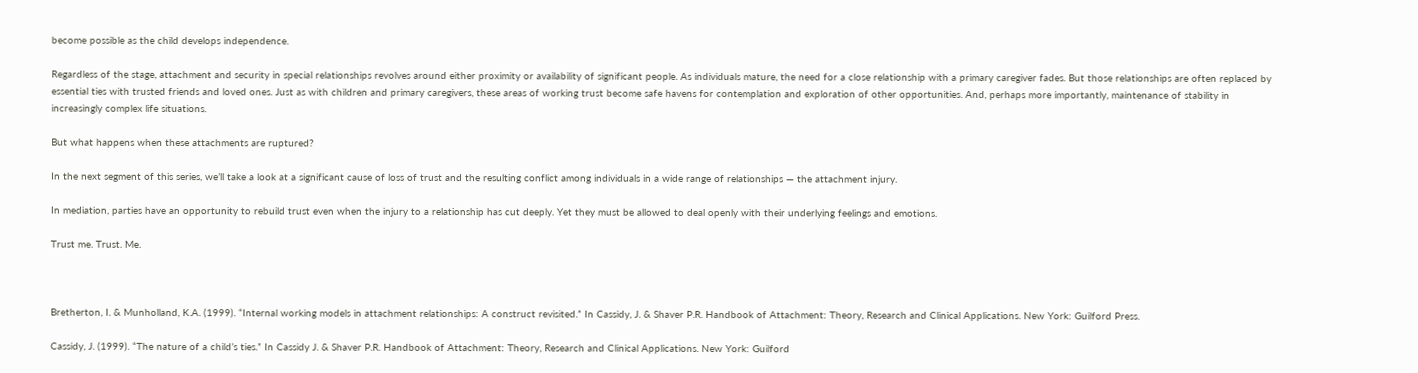become possible as the child develops independence.

Regardless of the stage, attachment and security in special relationships revolves around either proximity or availability of significant people. As individuals mature, the need for a close relationship with a primary caregiver fades. But those relationships are often replaced by essential ties with trusted friends and loved ones. Just as with children and primary caregivers, these areas of working trust become safe havens for contemplation and exploration of other opportunities. And, perhaps more importantly, maintenance of stability in increasingly complex life situations.

But what happens when these attachments are ruptured?

In the next segment of this series, we’ll take a look at a significant cause of loss of trust and the resulting conflict among individuals in a wide range of relationships — the attachment injury.

In mediation, parties have an opportunity to rebuild trust even when the injury to a relationship has cut deeply. Yet they must be allowed to deal openly with their underlying feelings and emotions.

Trust me. Trust. Me.



Bretherton, I. & Munholland, K.A. (1999). “Internal working models in attachment relationships: A construct revisited.” In Cassidy, J. & Shaver P.R. Handbook of Attachment: Theory, Research and Clinical Applications. New York: Guilford Press.

Cassidy, J. (1999). “The nature of a child’s ties.” In Cassidy J. & Shaver P.R. Handbook of Attachment: Theory, Research and Clinical Applications. New York: Guilford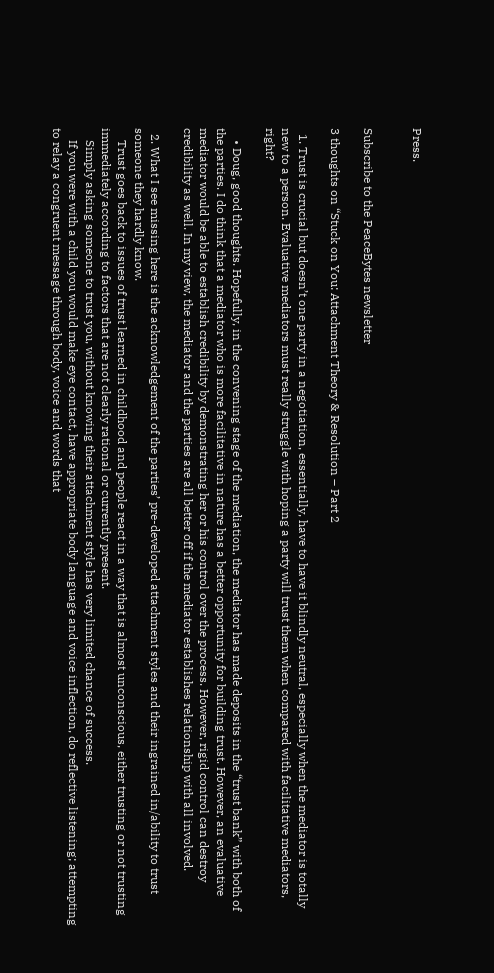Press.


Subscribe to the PeaceBytes newsletter

3 thoughts on “Stuck on You: Attachment Theory & Resolution – Part 2

  1. Trust is crucial but doesn’t one party in a negotiation, essentially, have to have it blindly neutral, especially when the mediator is totally new to a person. Evaluative mediators must really struggle with hoping a party will trust them when compared with facilitative mediators, right?

    • Doug, good thoughts. Hopefully, in the convening stage of the mediation, the mediator has made deposits in the “trust bank” with both of the parties. I do think that a mediator who is more facilitative in nature has a better opportunity for building trust. However, an evaluative mediator would be able to establish credibility by demonstrating her or his control over the process. However, rigid control can destroy credibility as well. In my view, the mediator and the parties are all better off if the mediator establishes relationship with all involved.

  2. What I see missing here is the acknowledgement of the parties’ pre-developed attachment styles and their ingrained in/ability to trust someone they hardly know.
    Trust goes back to issues of trust learned in childhood and people react in a way that is almost unconscious, either trusting or not trusting immediately according to factors that are not clearly rational or currently present.
    Simply asking someone to trust you, without knowing their attachment style has very limited chance of success.
    If you were with a child you would make eye contact, have appropriate body language and voice inflection, do reflective listening; attempting to relay a congruent message through body, voice and words that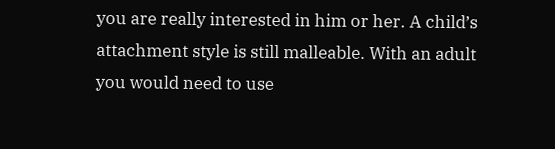you are really interested in him or her. A child’s attachment style is still malleable. With an adult you would need to use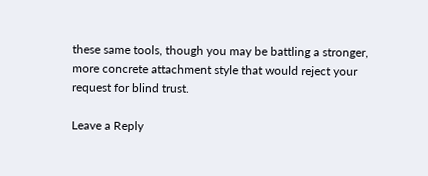these same tools, though you may be battling a stronger, more concrete attachment style that would reject your request for blind trust.

Leave a Reply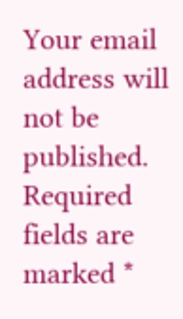Your email address will not be published. Required fields are marked *